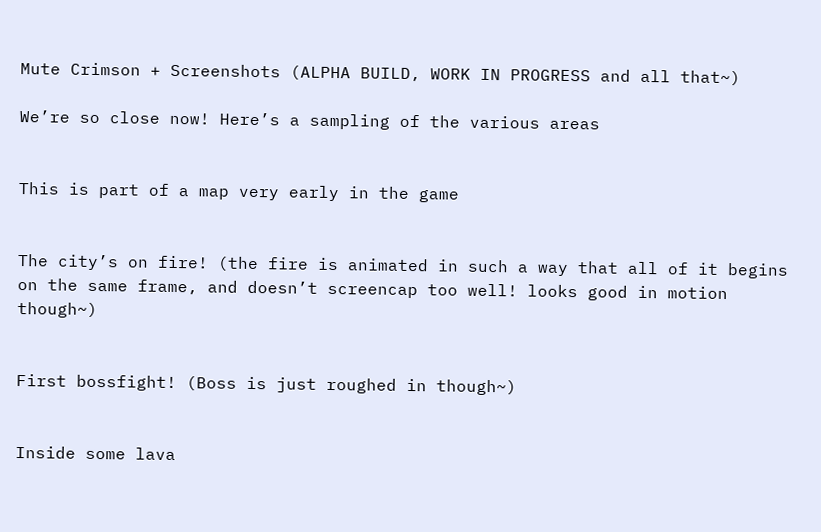Mute Crimson + Screenshots (ALPHA BUILD, WORK IN PROGRESS and all that~)

We’re so close now! Here’s a sampling of the various areas


This is part of a map very early in the game


The city’s on fire! (the fire is animated in such a way that all of it begins on the same frame, and doesn’t screencap too well! looks good in motion though~)


First bossfight! (Boss is just roughed in though~)


Inside some lava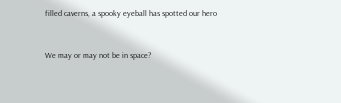filled caverns, a spooky eyeball has spotted our hero


We may or may not be in space?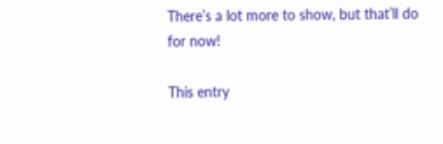There’s a lot more to show, but that’ll do for now!

This entry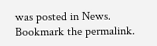was posted in News. Bookmark the permalink.